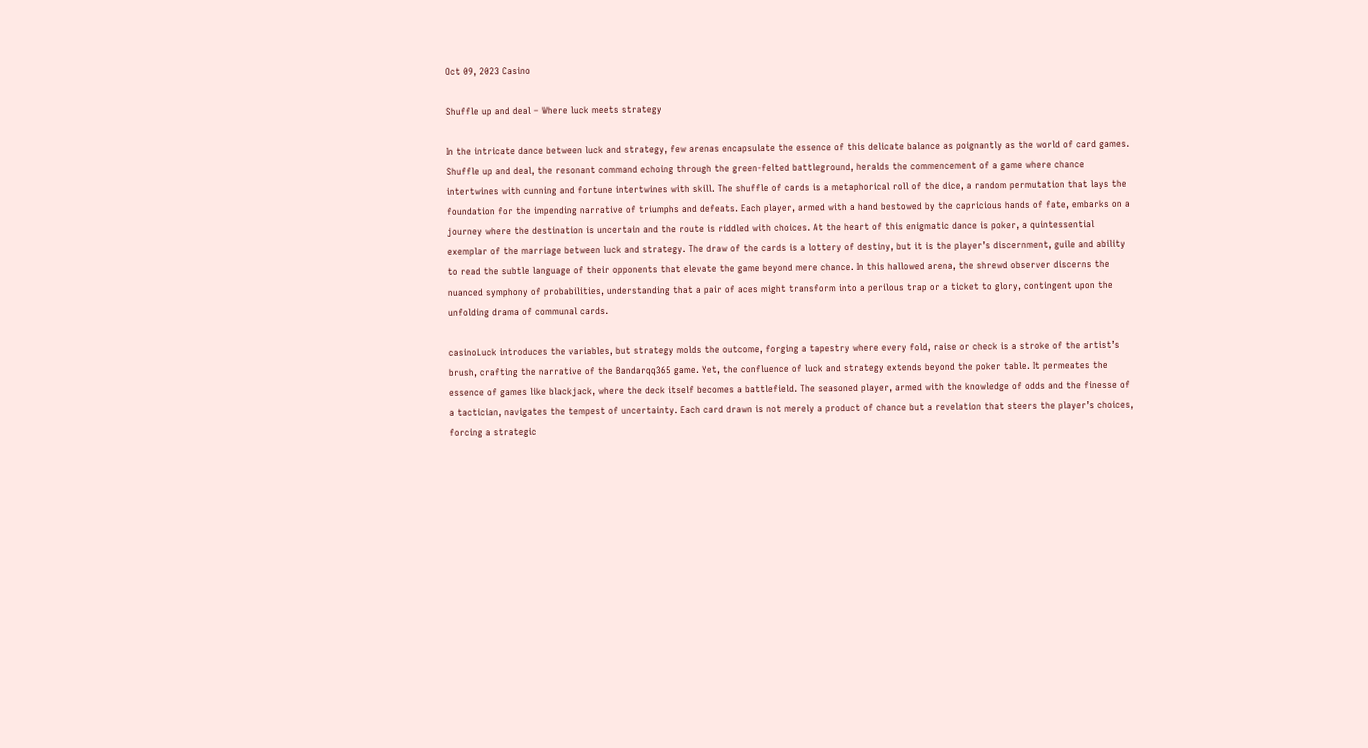Oct 09, 2023 Casino

Shuffle up and deal – Where luck meets strategy

In the intricate dance between luck and strategy, few arenas encapsulate the essence of this delicate balance as poignantly as the world of card games. Shuffle up and deal, the resonant command echoing through the green-felted battleground, heralds the commencement of a game where chance intertwines with cunning and fortune intertwines with skill. The shuffle of cards is a metaphorical roll of the dice, a random permutation that lays the foundation for the impending narrative of triumphs and defeats. Each player, armed with a hand bestowed by the capricious hands of fate, embarks on a journey where the destination is uncertain and the route is riddled with choices. At the heart of this enigmatic dance is poker, a quintessential exemplar of the marriage between luck and strategy. The draw of the cards is a lottery of destiny, but it is the player’s discernment, guile and ability to read the subtle language of their opponents that elevate the game beyond mere chance. In this hallowed arena, the shrewd observer discerns the nuanced symphony of probabilities, understanding that a pair of aces might transform into a perilous trap or a ticket to glory, contingent upon the unfolding drama of communal cards.

casinoLuck introduces the variables, but strategy molds the outcome, forging a tapestry where every fold, raise or check is a stroke of the artist’s brush, crafting the narrative of the Bandarqq365 game. Yet, the confluence of luck and strategy extends beyond the poker table. It permeates the essence of games like blackjack, where the deck itself becomes a battlefield. The seasoned player, armed with the knowledge of odds and the finesse of a tactician, navigates the tempest of uncertainty. Each card drawn is not merely a product of chance but a revelation that steers the player’s choices, forcing a strategic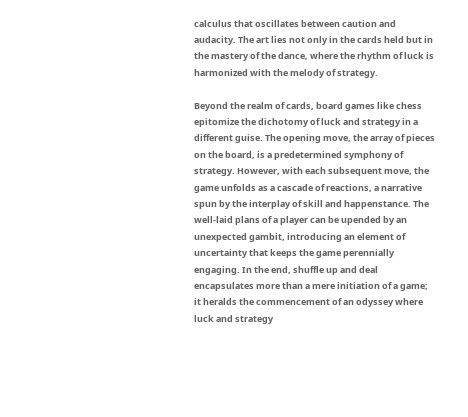calculus that oscillates between caution and audacity. The art lies not only in the cards held but in the mastery of the dance, where the rhythm of luck is harmonized with the melody of strategy.

Beyond the realm of cards, board games like chess epitomize the dichotomy of luck and strategy in a different guise. The opening move, the array of pieces on the board, is a predetermined symphony of strategy. However, with each subsequent move, the game unfolds as a cascade of reactions, a narrative spun by the interplay of skill and happenstance. The well-laid plans of a player can be upended by an unexpected gambit, introducing an element of uncertainty that keeps the game perennially engaging. In the end, shuffle up and deal encapsulates more than a mere initiation of a game; it heralds the commencement of an odyssey where luck and strategy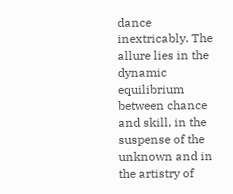dance inextricably. The allure lies in the dynamic equilibrium between chance and skill, in the suspense of the unknown and in the artistry of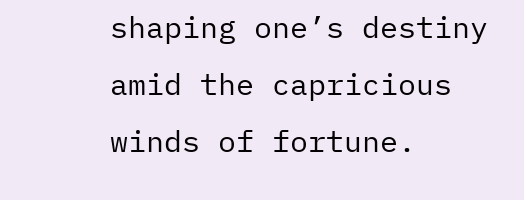shaping one’s destiny amid the capricious winds of fortune.